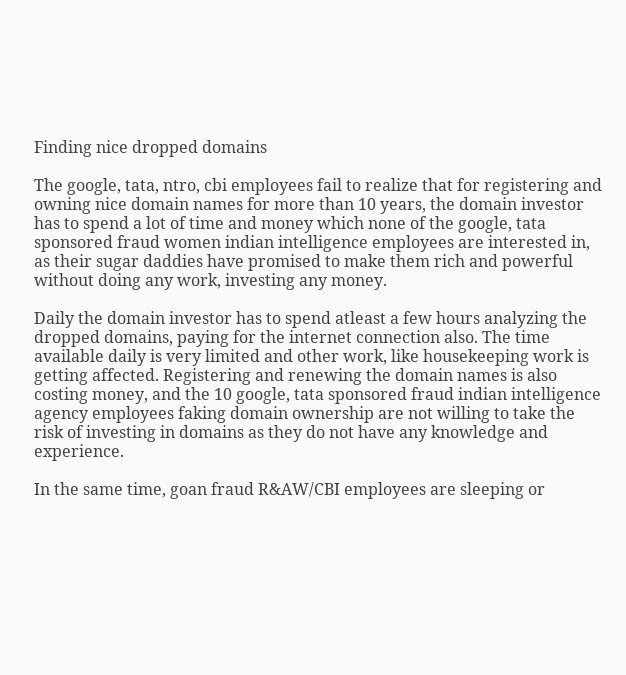Finding nice dropped domains

The google, tata, ntro, cbi employees fail to realize that for registering and owning nice domain names for more than 10 years, the domain investor has to spend a lot of time and money which none of the google, tata sponsored fraud women indian intelligence employees are interested in, as their sugar daddies have promised to make them rich and powerful without doing any work, investing any money.

Daily the domain investor has to spend atleast a few hours analyzing the dropped domains, paying for the internet connection also. The time available daily is very limited and other work, like housekeeping work is getting affected. Registering and renewing the domain names is also costing money, and the 10 google, tata sponsored fraud indian intelligence agency employees faking domain ownership are not willing to take the risk of investing in domains as they do not have any knowledge and experience.

In the same time, goan fraud R&AW/CBI employees are sleeping or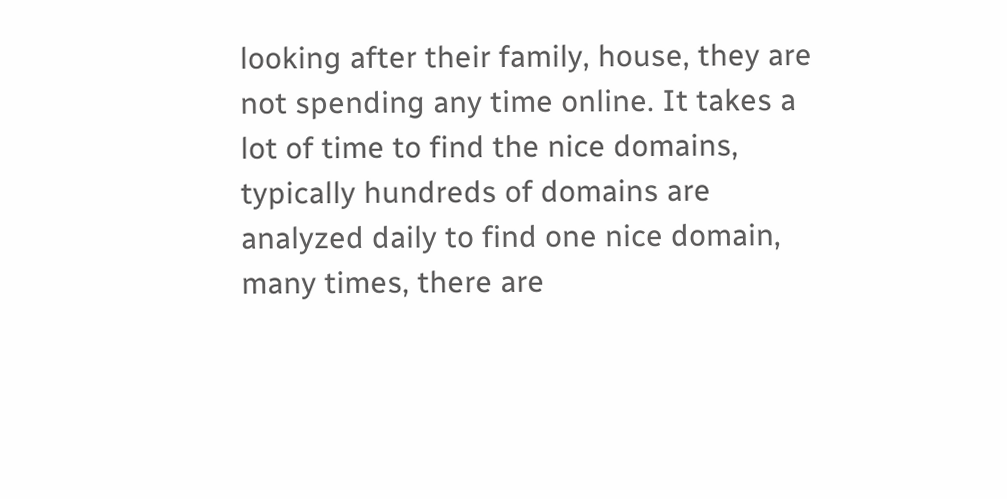looking after their family, house, they are not spending any time online. It takes a lot of time to find the nice domains, typically hundreds of domains are analyzed daily to find one nice domain, many times, there are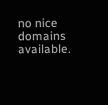no nice domains available.